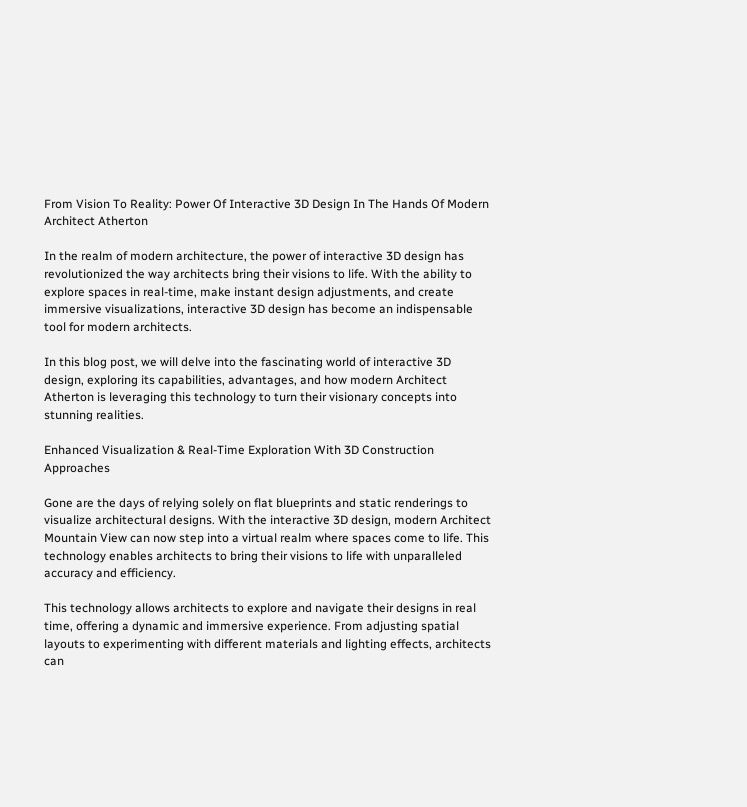From Vision To Reality: Power Of Interactive 3D Design In The Hands Of Modern Architect Atherton

In the realm of modern architecture, the power of interactive 3D design has revolutionized the way architects bring their visions to life. With the ability to explore spaces in real-time, make instant design adjustments, and create immersive visualizations, interactive 3D design has become an indispensable tool for modern architects.

In this blog post, we will delve into the fascinating world of interactive 3D design, exploring its capabilities, advantages, and how modern Architect Atherton is leveraging this technology to turn their visionary concepts into stunning realities.

Enhanced Visualization & Real-Time Exploration With 3D Construction Approaches

Gone are the days of relying solely on flat blueprints and static renderings to visualize architectural designs. With the interactive 3D design, modern Architect Mountain View can now step into a virtual realm where spaces come to life. This technology enables architects to bring their visions to life with unparalleled accuracy and efficiency.

This technology allows architects to explore and navigate their designs in real time, offering a dynamic and immersive experience. From adjusting spatial layouts to experimenting with different materials and lighting effects, architects can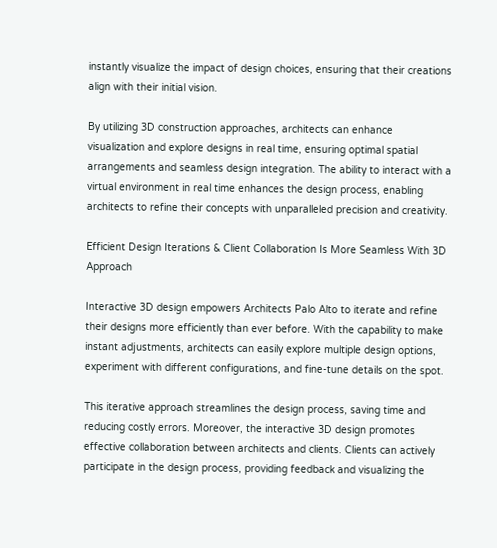instantly visualize the impact of design choices, ensuring that their creations align with their initial vision.

By utilizing 3D construction approaches, architects can enhance visualization and explore designs in real time, ensuring optimal spatial arrangements and seamless design integration. The ability to interact with a virtual environment in real time enhances the design process, enabling architects to refine their concepts with unparalleled precision and creativity.

Efficient Design Iterations & Client Collaboration Is More Seamless With 3D Approach

Interactive 3D design empowers Architects Palo Alto to iterate and refine their designs more efficiently than ever before. With the capability to make instant adjustments, architects can easily explore multiple design options, experiment with different configurations, and fine-tune details on the spot.

This iterative approach streamlines the design process, saving time and reducing costly errors. Moreover, the interactive 3D design promotes effective collaboration between architects and clients. Clients can actively participate in the design process, providing feedback and visualizing the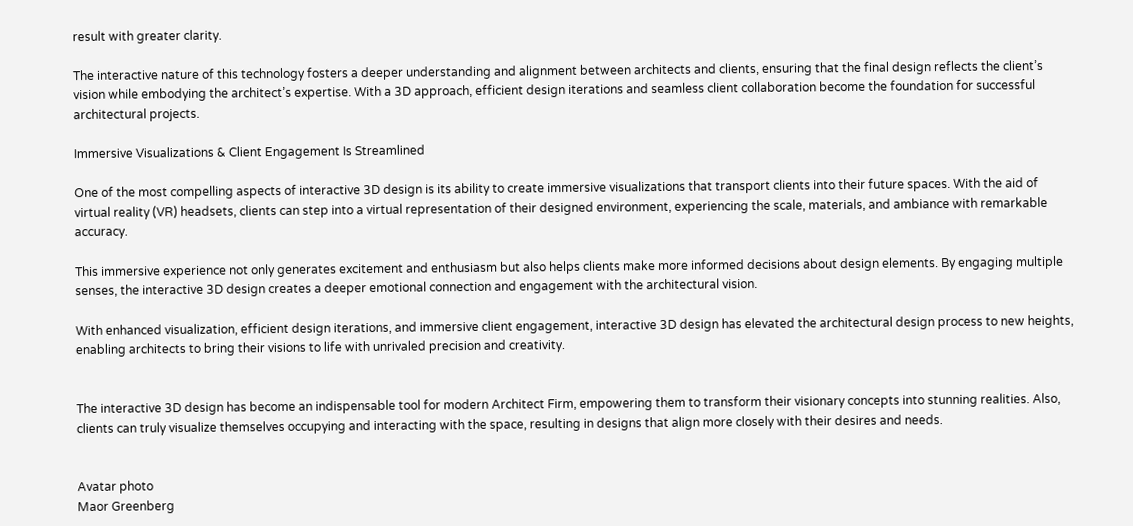result with greater clarity.

The interactive nature of this technology fosters a deeper understanding and alignment between architects and clients, ensuring that the final design reflects the client’s vision while embodying the architect’s expertise. With a 3D approach, efficient design iterations and seamless client collaboration become the foundation for successful architectural projects.

Immersive Visualizations & Client Engagement Is Streamlined

One of the most compelling aspects of interactive 3D design is its ability to create immersive visualizations that transport clients into their future spaces. With the aid of virtual reality (VR) headsets, clients can step into a virtual representation of their designed environment, experiencing the scale, materials, and ambiance with remarkable accuracy.

This immersive experience not only generates excitement and enthusiasm but also helps clients make more informed decisions about design elements. By engaging multiple senses, the interactive 3D design creates a deeper emotional connection and engagement with the architectural vision.

With enhanced visualization, efficient design iterations, and immersive client engagement, interactive 3D design has elevated the architectural design process to new heights, enabling architects to bring their visions to life with unrivaled precision and creativity.


The interactive 3D design has become an indispensable tool for modern Architect Firm, empowering them to transform their visionary concepts into stunning realities. Also, clients can truly visualize themselves occupying and interacting with the space, resulting in designs that align more closely with their desires and needs.


Avatar photo
Maor Greenberg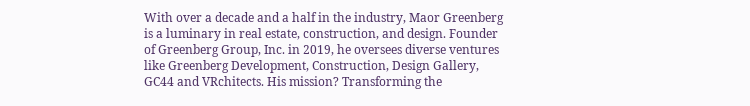With over a decade and a half in the industry, Maor Greenberg is a luminary in real estate, construction, and design. Founder of Greenberg Group, Inc. in 2019, he oversees diverse ventures like Greenberg Development, Construction, Design Gallery, GC44 and VRchitects. His mission? Transforming the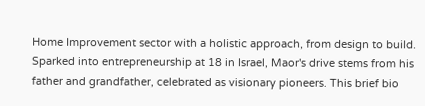Home Improvement sector with a holistic approach, from design to build. Sparked into entrepreneurship at 18 in Israel, Maor's drive stems from his father and grandfather, celebrated as visionary pioneers. This brief bio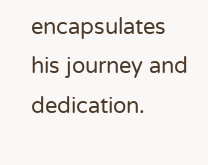encapsulates his journey and dedication.